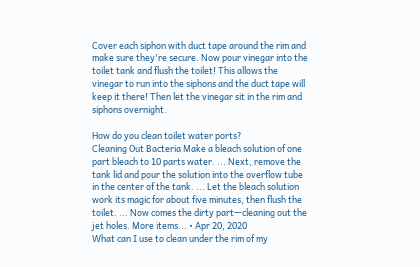Cover each siphon with duct tape around the rim and make sure they're secure. Now pour vinegar into the toilet tank and flush the toilet! This allows the vinegar to run into the siphons and the duct tape will keep it there! Then let the vinegar sit in the rim and siphons overnight.

How do you clean toilet water ports?
Cleaning Out Bacteria Make a bleach solution of one part bleach to 10 parts water. ... Next, remove the tank lid and pour the solution into the overflow tube in the center of the tank. ... Let the bleach solution work its magic for about five minutes, then flush the toilet. ... Now comes the dirty part—cleaning out the jet holes. More items... • Apr 20, 2020
What can I use to clean under the rim of my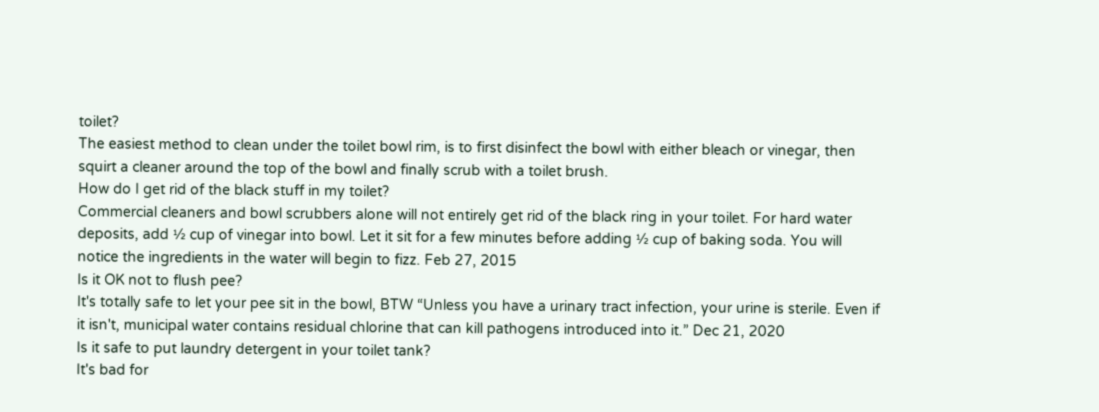toilet?
The easiest method to clean under the toilet bowl rim, is to first disinfect the bowl with either bleach or vinegar, then squirt a cleaner around the top of the bowl and finally scrub with a toilet brush.
How do I get rid of the black stuff in my toilet?
Commercial cleaners and bowl scrubbers alone will not entirely get rid of the black ring in your toilet. For hard water deposits, add ½ cup of vinegar into bowl. Let it sit for a few minutes before adding ½ cup of baking soda. You will notice the ingredients in the water will begin to fizz. Feb 27, 2015
Is it OK not to flush pee?
It's totally safe to let your pee sit in the bowl, BTW “Unless you have a urinary tract infection, your urine is sterile. Even if it isn't, municipal water contains residual chlorine that can kill pathogens introduced into it.” Dec 21, 2020
Is it safe to put laundry detergent in your toilet tank?
It's bad for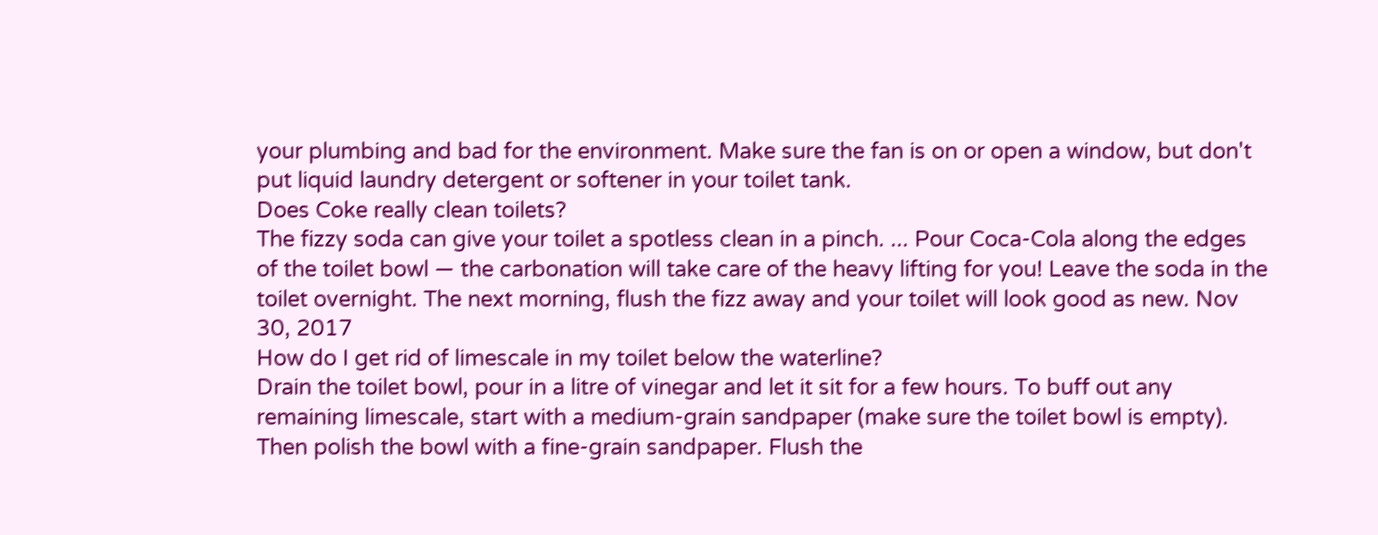your plumbing and bad for the environment. Make sure the fan is on or open a window, but don't put liquid laundry detergent or softener in your toilet tank.
Does Coke really clean toilets?
The fizzy soda can give your toilet a spotless clean in a pinch. ... Pour Coca-Cola along the edges of the toilet bowl — the carbonation will take care of the heavy lifting for you! Leave the soda in the toilet overnight. The next morning, flush the fizz away and your toilet will look good as new. Nov 30, 2017
How do I get rid of limescale in my toilet below the waterline?
Drain the toilet bowl, pour in a litre of vinegar and let it sit for a few hours. To buff out any remaining limescale, start with a medium-grain sandpaper (make sure the toilet bowl is empty). Then polish the bowl with a fine-grain sandpaper. Flush the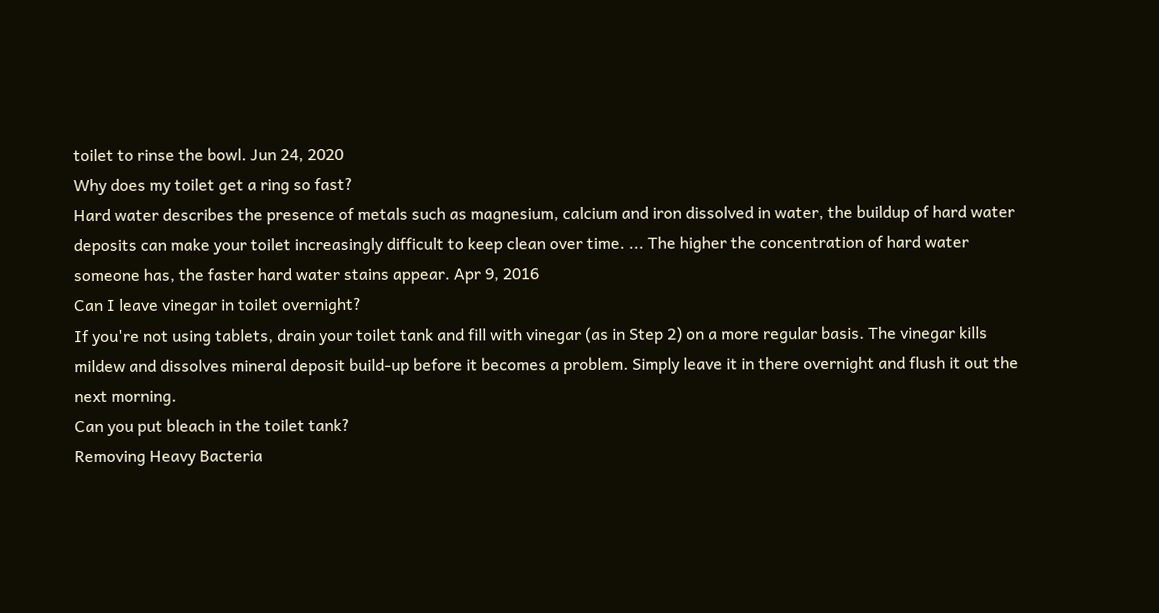toilet to rinse the bowl. Jun 24, 2020
Why does my toilet get a ring so fast?
Hard water describes the presence of metals such as magnesium, calcium and iron dissolved in water, the buildup of hard water deposits can make your toilet increasingly difficult to keep clean over time. ... The higher the concentration of hard water someone has, the faster hard water stains appear. Apr 9, 2016
Can I leave vinegar in toilet overnight?
If you're not using tablets, drain your toilet tank and fill with vinegar (as in Step 2) on a more regular basis. The vinegar kills mildew and dissolves mineral deposit build-up before it becomes a problem. Simply leave it in there overnight and flush it out the next morning.
Can you put bleach in the toilet tank?
Removing Heavy Bacteria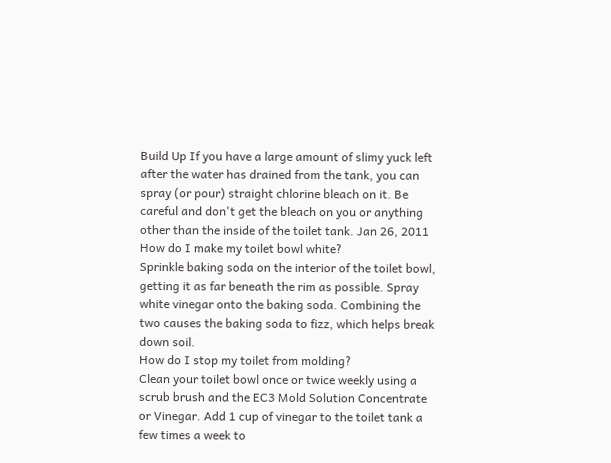Build Up If you have a large amount of slimy yuck left after the water has drained from the tank, you can spray (or pour) straight chlorine bleach on it. Be careful and don't get the bleach on you or anything other than the inside of the toilet tank. Jan 26, 2011
How do I make my toilet bowl white?
Sprinkle baking soda on the interior of the toilet bowl, getting it as far beneath the rim as possible. Spray white vinegar onto the baking soda. Combining the two causes the baking soda to fizz, which helps break down soil.
How do I stop my toilet from molding?
Clean your toilet bowl once or twice weekly using a scrub brush and the EC3 Mold Solution Concentrate or Vinegar. Add 1 cup of vinegar to the toilet tank a few times a week to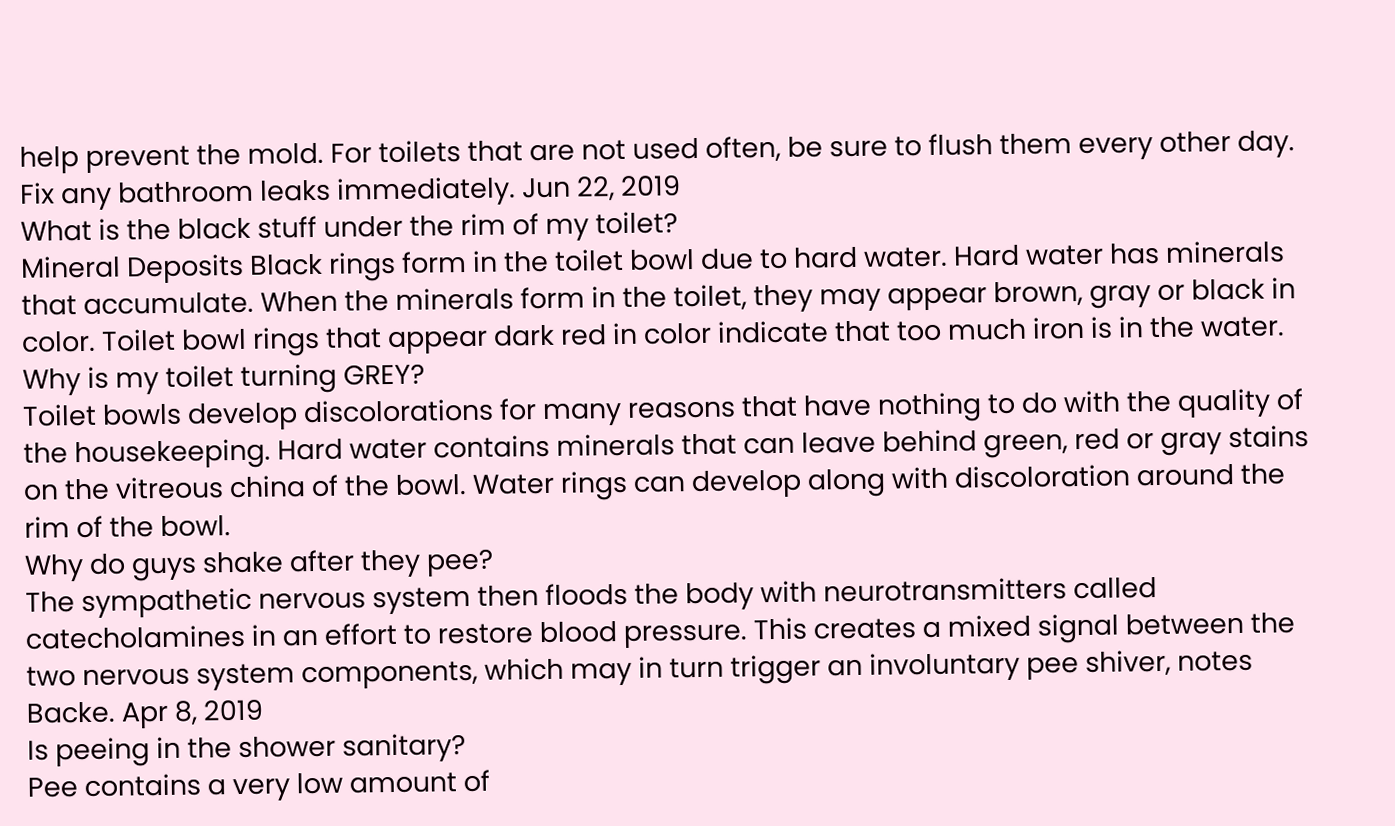help prevent the mold. For toilets that are not used often, be sure to flush them every other day. Fix any bathroom leaks immediately. Jun 22, 2019
What is the black stuff under the rim of my toilet?
Mineral Deposits Black rings form in the toilet bowl due to hard water. Hard water has minerals that accumulate. When the minerals form in the toilet, they may appear brown, gray or black in color. Toilet bowl rings that appear dark red in color indicate that too much iron is in the water.
Why is my toilet turning GREY?
Toilet bowls develop discolorations for many reasons that have nothing to do with the quality of the housekeeping. Hard water contains minerals that can leave behind green, red or gray stains on the vitreous china of the bowl. Water rings can develop along with discoloration around the rim of the bowl.
Why do guys shake after they pee?
The sympathetic nervous system then floods the body with neurotransmitters called catecholamines in an effort to restore blood pressure. This creates a mixed signal between the two nervous system components, which may in turn trigger an involuntary pee shiver, notes Backe. Apr 8, 2019
Is peeing in the shower sanitary?
Pee contains a very low amount of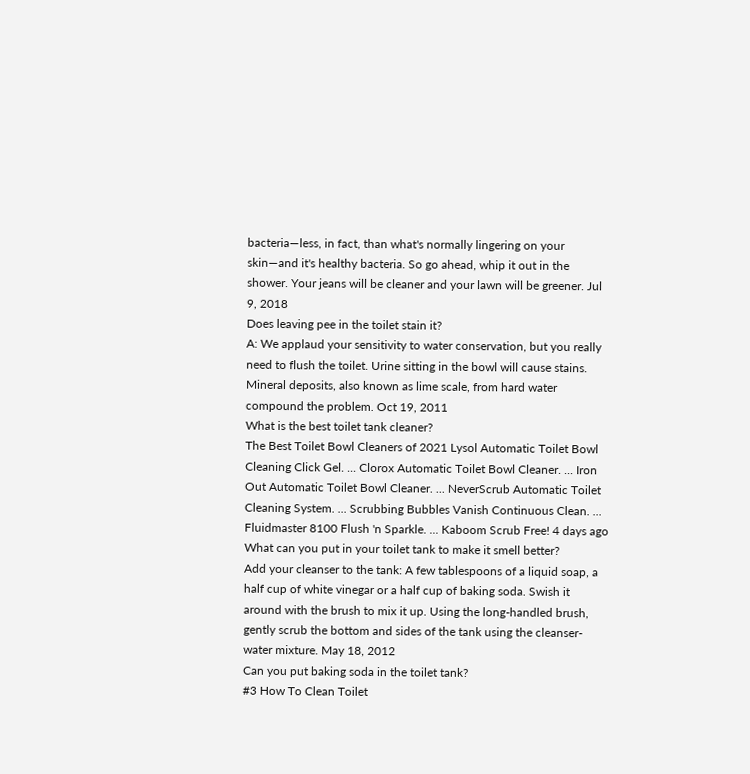bacteria—less, in fact, than what's normally lingering on your skin—and it's healthy bacteria. So go ahead, whip it out in the shower. Your jeans will be cleaner and your lawn will be greener. Jul 9, 2018
Does leaving pee in the toilet stain it?
A: We applaud your sensitivity to water conservation, but you really need to flush the toilet. Urine sitting in the bowl will cause stains. Mineral deposits, also known as lime scale, from hard water compound the problem. Oct 19, 2011
What is the best toilet tank cleaner?
The Best Toilet Bowl Cleaners of 2021 Lysol Automatic Toilet Bowl Cleaning Click Gel. ... Clorox Automatic Toilet Bowl Cleaner. ... Iron Out Automatic Toilet Bowl Cleaner. ... NeverScrub Automatic Toilet Cleaning System. ... Scrubbing Bubbles Vanish Continuous Clean. ... Fluidmaster 8100 Flush 'n Sparkle. ... Kaboom Scrub Free! 4 days ago
What can you put in your toilet tank to make it smell better?
Add your cleanser to the tank: A few tablespoons of a liquid soap, a half cup of white vinegar or a half cup of baking soda. Swish it around with the brush to mix it up. Using the long-handled brush, gently scrub the bottom and sides of the tank using the cleanser-water mixture. May 18, 2012
Can you put baking soda in the toilet tank?
#3 How To Clean Toilet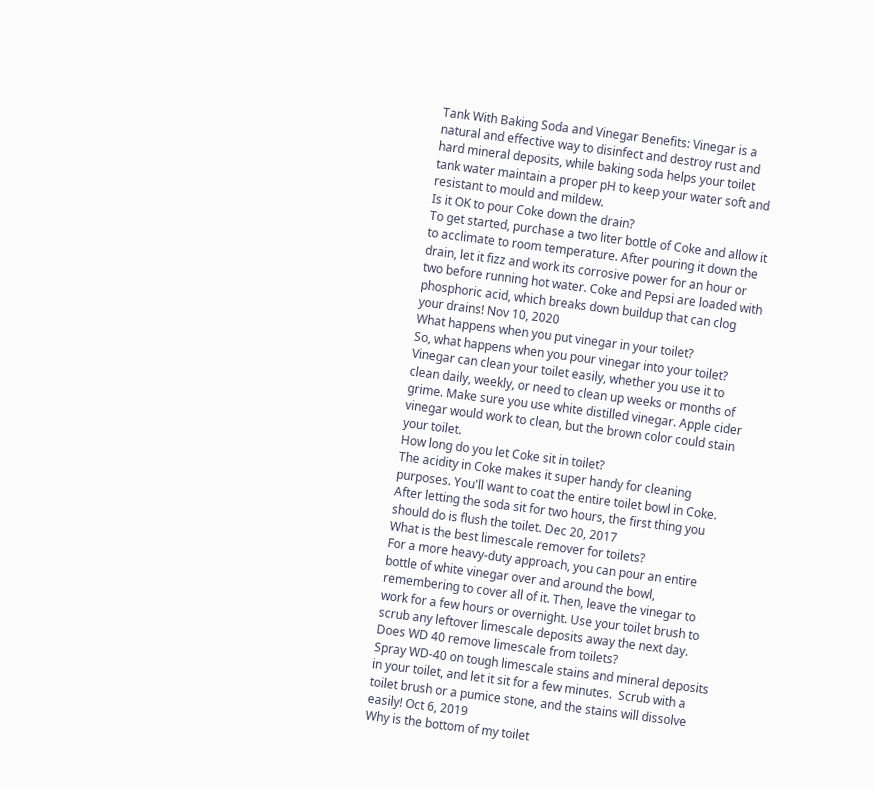Tank With Baking Soda and Vinegar Benefits: Vinegar is a natural and effective way to disinfect and destroy rust and hard mineral deposits, while baking soda helps your toilet tank water maintain a proper pH to keep your water soft and resistant to mould and mildew.
Is it OK to pour Coke down the drain?
To get started, purchase a two liter bottle of Coke and allow it to acclimate to room temperature. After pouring it down the drain, let it fizz and work its corrosive power for an hour or two before running hot water. Coke and Pepsi are loaded with phosphoric acid, which breaks down buildup that can clog your drains! Nov 10, 2020
What happens when you put vinegar in your toilet?
So, what happens when you pour vinegar into your toilet? Vinegar can clean your toilet easily, whether you use it to clean daily, weekly, or need to clean up weeks or months of grime. Make sure you use white distilled vinegar. Apple cider vinegar would work to clean, but the brown color could stain your toilet.
How long do you let Coke sit in toilet?
The acidity in Coke makes it super handy for cleaning purposes. You'll want to coat the entire toilet bowl in Coke. After letting the soda sit for two hours, the first thing you should do is flush the toilet. Dec 20, 2017
What is the best limescale remover for toilets?
For a more heavy-duty approach, you can pour an entire bottle of white vinegar over and around the bowl, remembering to cover all of it. Then, leave the vinegar to work for a few hours or overnight. Use your toilet brush to scrub any leftover limescale deposits away the next day.
Does WD 40 remove limescale from toilets?
Spray WD-40 on tough limescale stains and mineral deposits in your toilet, and let it sit for a few minutes.  Scrub with a toilet brush or a pumice stone, and the stains will dissolve easily! Oct 6, 2019
Why is the bottom of my toilet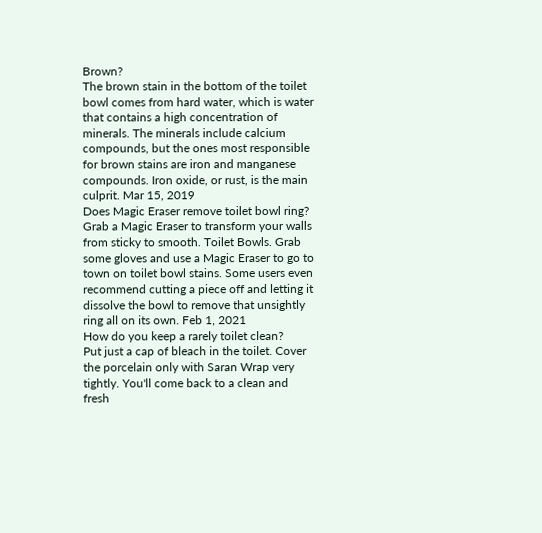Brown?
The brown stain in the bottom of the toilet bowl comes from hard water, which is water that contains a high concentration of minerals. The minerals include calcium compounds, but the ones most responsible for brown stains are iron and manganese compounds. Iron oxide, or rust, is the main culprit. Mar 15, 2019
Does Magic Eraser remove toilet bowl ring?
Grab a Magic Eraser to transform your walls from sticky to smooth. Toilet Bowls. Grab some gloves and use a Magic Eraser to go to town on toilet bowl stains. Some users even recommend cutting a piece off and letting it dissolve the bowl to remove that unsightly ring all on its own. Feb 1, 2021
How do you keep a rarely toilet clean?
Put just a cap of bleach in the toilet. Cover the porcelain only with Saran Wrap very tightly. You'll come back to a clean and fresh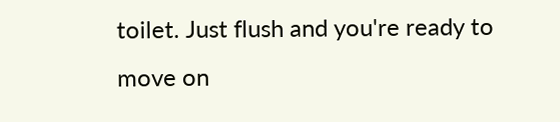toilet. Just flush and you're ready to move on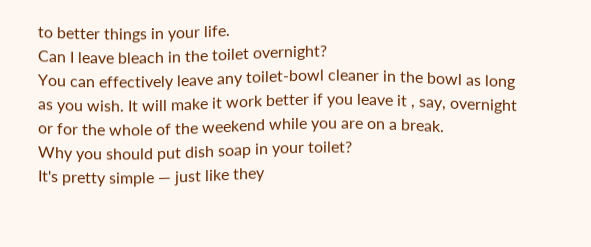to better things in your life.
Can I leave bleach in the toilet overnight?
You can effectively leave any toilet-bowl cleaner in the bowl as long as you wish. It will make it work better if you leave it , say, overnight or for the whole of the weekend while you are on a break.
Why you should put dish soap in your toilet?
It's pretty simple — just like they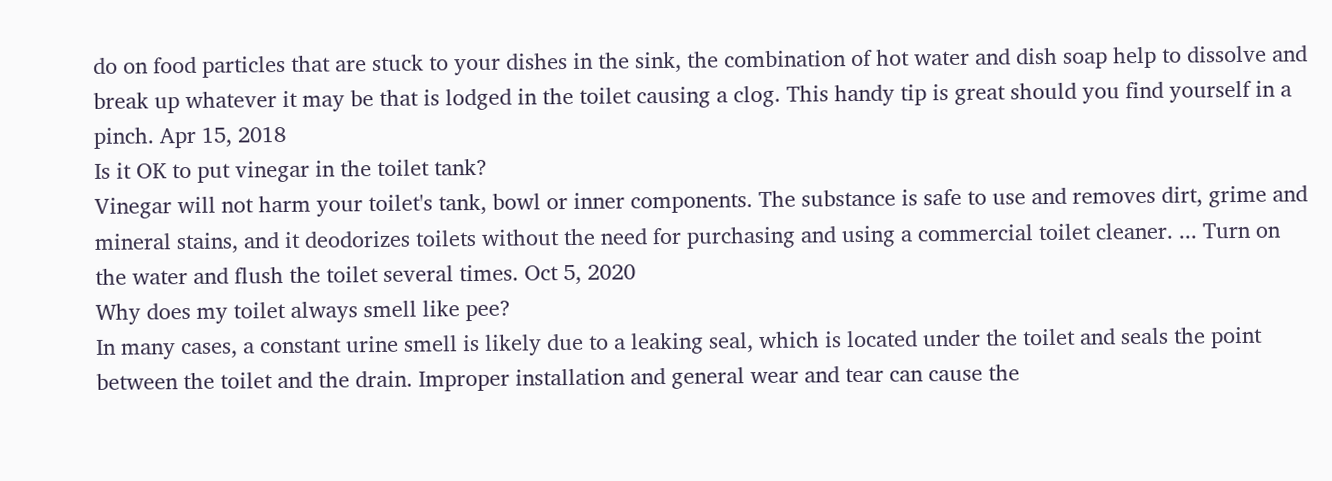do on food particles that are stuck to your dishes in the sink, the combination of hot water and dish soap help to dissolve and break up whatever it may be that is lodged in the toilet causing a clog. This handy tip is great should you find yourself in a pinch. Apr 15, 2018
Is it OK to put vinegar in the toilet tank?
Vinegar will not harm your toilet's tank, bowl or inner components. The substance is safe to use and removes dirt, grime and mineral stains, and it deodorizes toilets without the need for purchasing and using a commercial toilet cleaner. ... Turn on the water and flush the toilet several times. Oct 5, 2020
Why does my toilet always smell like pee?
In many cases, a constant urine smell is likely due to a leaking seal, which is located under the toilet and seals the point between the toilet and the drain. Improper installation and general wear and tear can cause the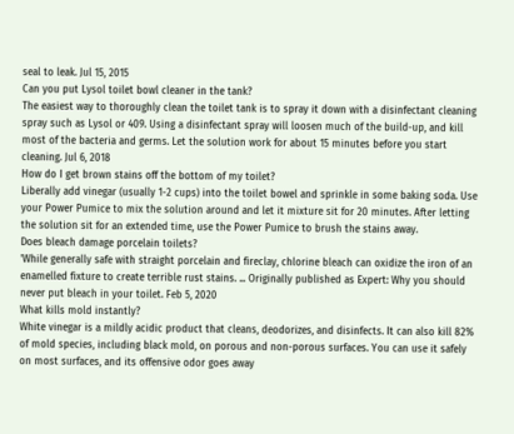seal to leak. Jul 15, 2015
Can you put Lysol toilet bowl cleaner in the tank?
The easiest way to thoroughly clean the toilet tank is to spray it down with a disinfectant cleaning spray such as Lysol or 409. Using a disinfectant spray will loosen much of the build-up, and kill most of the bacteria and germs. Let the solution work for about 15 minutes before you start cleaning. Jul 6, 2018
How do I get brown stains off the bottom of my toilet?
Liberally add vinegar (usually 1-2 cups) into the toilet bowel and sprinkle in some baking soda. Use your Power Pumice to mix the solution around and let it mixture sit for 20 minutes. After letting the solution sit for an extended time, use the Power Pumice to brush the stains away.
Does bleach damage porcelain toilets?
'While generally safe with straight porcelain and fireclay, chlorine bleach can oxidize the iron of an enamelled fixture to create terrible rust stains. ... Originally published as Expert: Why you should never put bleach in your toilet. Feb 5, 2020
What kills mold instantly?
White vinegar is a mildly acidic product that cleans, deodorizes, and disinfects. It can also kill 82% of mold species, including black mold, on porous and non-porous surfaces. You can use it safely on most surfaces, and its offensive odor goes away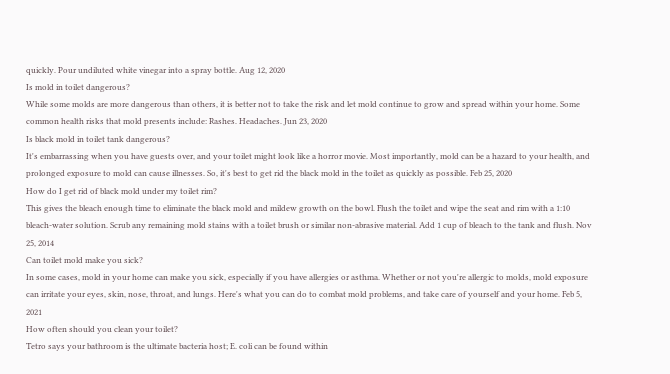quickly. Pour undiluted white vinegar into a spray bottle. Aug 12, 2020
Is mold in toilet dangerous?
While some molds are more dangerous than others, it is better not to take the risk and let mold continue to grow and spread within your home. Some common health risks that mold presents include: Rashes. Headaches. Jun 23, 2020
Is black mold in toilet tank dangerous?
It's embarrassing when you have guests over, and your toilet might look like a horror movie. Most importantly, mold can be a hazard to your health, and prolonged exposure to mold can cause illnesses. So, it's best to get rid the black mold in the toilet as quickly as possible. Feb 25, 2020
How do I get rid of black mold under my toilet rim?
This gives the bleach enough time to eliminate the black mold and mildew growth on the bowl. Flush the toilet and wipe the seat and rim with a 1:10 bleach-water solution. Scrub any remaining mold stains with a toilet brush or similar non-abrasive material. Add 1 cup of bleach to the tank and flush. Nov 25, 2014
Can toilet mold make you sick?
In some cases, mold in your home can make you sick, especially if you have allergies or asthma. Whether or not you're allergic to molds, mold exposure can irritate your eyes, skin, nose, throat, and lungs. Here's what you can do to combat mold problems, and take care of yourself and your home. Feb 5, 2021
How often should you clean your toilet?
Tetro says your bathroom is the ultimate bacteria host; E. coli can be found within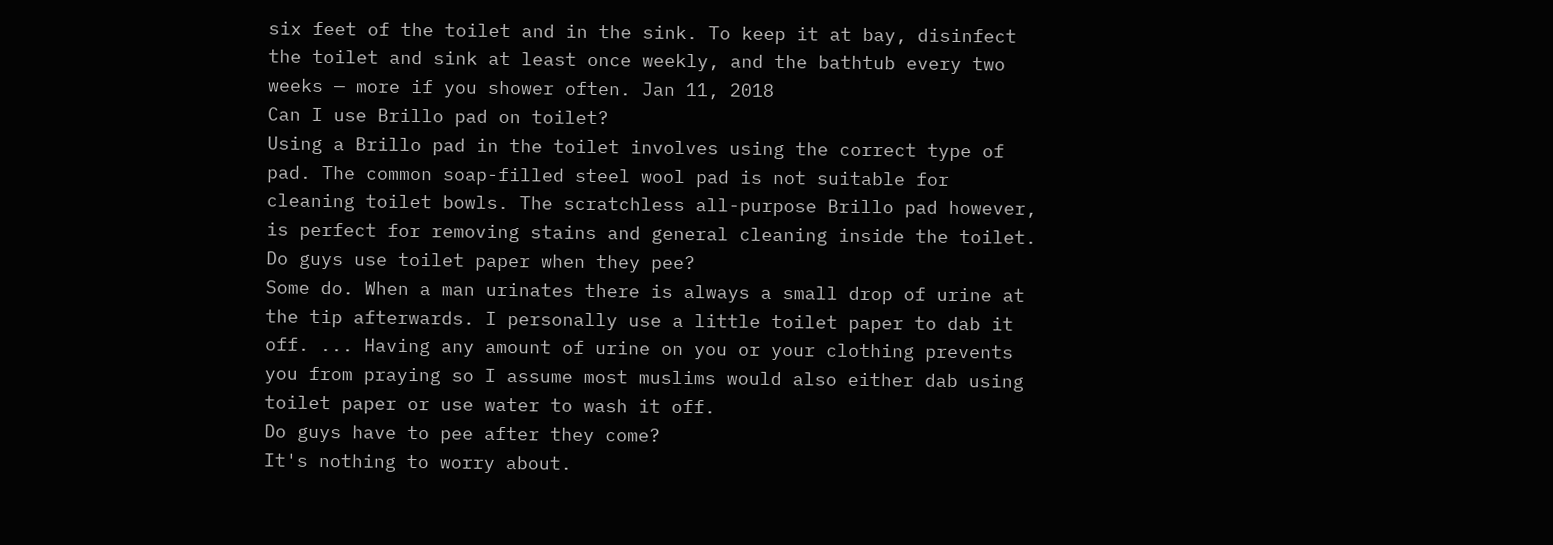six feet of the toilet and in the sink. To keep it at bay, disinfect the toilet and sink at least once weekly, and the bathtub every two weeks — more if you shower often. Jan 11, 2018
Can I use Brillo pad on toilet?
Using a Brillo pad in the toilet involves using the correct type of pad. The common soap-filled steel wool pad is not suitable for cleaning toilet bowls. The scratchless all-purpose Brillo pad however, is perfect for removing stains and general cleaning inside the toilet.
Do guys use toilet paper when they pee?
Some do. When a man urinates there is always a small drop of urine at the tip afterwards. I personally use a little toilet paper to dab it off. ... Having any amount of urine on you or your clothing prevents you from praying so I assume most muslims would also either dab using toilet paper or use water to wash it off.
Do guys have to pee after they come?
It's nothing to worry about.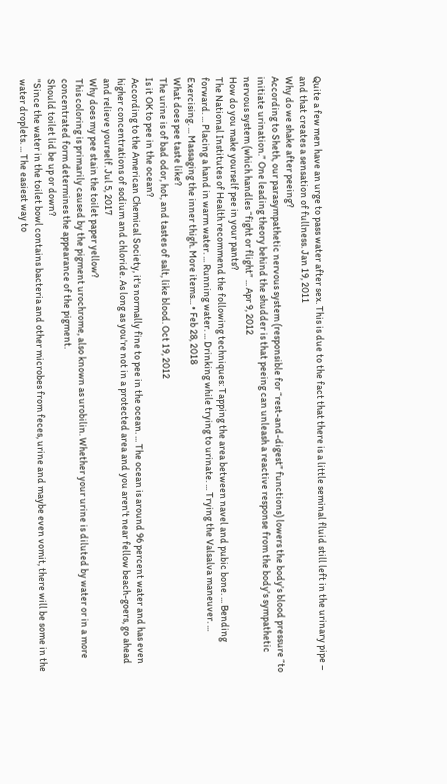Quite a few men have an urge to pass water after sex. This is due to the fact that there is a little seminal fluid still left in the urinary pipe – and that creates a sensation of fullness. Jan 19, 2011
Why do we shake after peeing?
According to Sheth, our parasympathetic nervous system (responsible for “rest-and-digest” functions) lowers the body's blood pressure “to initiate urination.” One leading theory behind the shudder is that peeing can unleash a reactive response from the body's sympathetic nervous system (which handles “fight or flight” ... Apr 9, 2012
How do you make yourself pee in your pants?
The National Institutes of Health recommend the following techniques: Tapping the area between navel and pubic bone. ... Bending forward. ... Placing a hand in warm water. ... Running water. ... Drinking while trying to urinate. ... Trying the Valsalva maneuver. ... Exercising. ... Massaging the inner thigh. More items... • Feb 28, 2018
What does pee taste like?
The urine is of bad odor, hot, and tastes of salt, like blood. Oct 19, 2012
Is it OK to pee in the ocean?
According to the American Chemical Society, it's normally fine to pee in the ocean. ... The ocean is around 96 percent water and has even higher concentrations of sodium and chloride. As long as you're not in a protected area and you aren't near fellow beach-goers, go ahead and relieve yourself. Jul 5, 2017
Why does my pee stain the toilet paper yellow?
This coloring is primarily caused by the pigment urochrome, also known as urobilin. Whether your urine is diluted by water or in a more concentrated form determines the appearance of the pigment.
Should toilet lid be up or down?
"Since the water in the toilet bowl contains bacteria and other microbes from feces, urine and maybe even vomit, there will be some in the water droplets. ... The easiest way to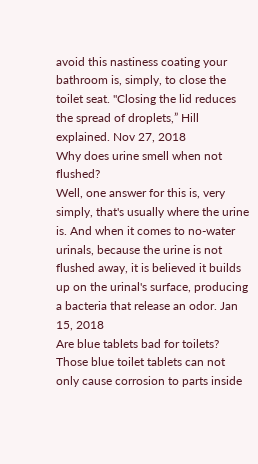avoid this nastiness coating your bathroom is, simply, to close the toilet seat. "Closing the lid reduces the spread of droplets,” Hill explained. Nov 27, 2018
Why does urine smell when not flushed?
Well, one answer for this is, very simply, that's usually where the urine is. And when it comes to no-water urinals, because the urine is not flushed away, it is believed it builds up on the urinal's surface, producing a bacteria that release an odor. Jan 15, 2018
Are blue tablets bad for toilets?
Those blue toilet tablets can not only cause corrosion to parts inside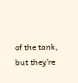of the tank, but they're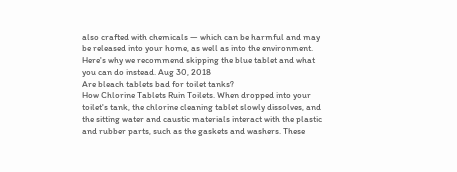also crafted with chemicals — which can be harmful and may be released into your home, as well as into the environment. Here's why we recommend skipping the blue tablet and what you can do instead. Aug 30, 2018
Are bleach tablets bad for toilet tanks?
How Chlorine Tablets Ruin Toilets. When dropped into your toilet's tank, the chlorine cleaning tablet slowly dissolves, and the sitting water and caustic materials interact with the plastic and rubber parts, such as the gaskets and washers. These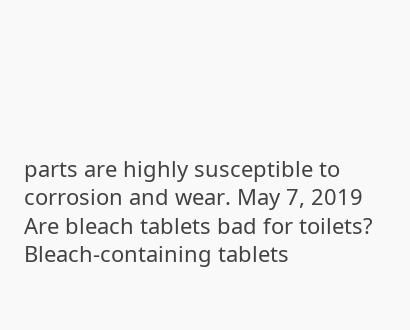parts are highly susceptible to corrosion and wear. May 7, 2019
Are bleach tablets bad for toilets?
Bleach-containing tablets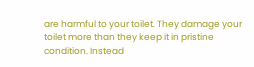are harmful to your toilet. They damage your toilet more than they keep it in pristine condition. Instead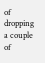of dropping a couple of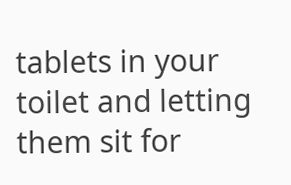tablets in your toilet and letting them sit for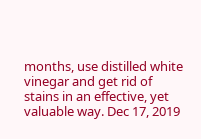months, use distilled white vinegar and get rid of stains in an effective, yet valuable way. Dec 17, 2019